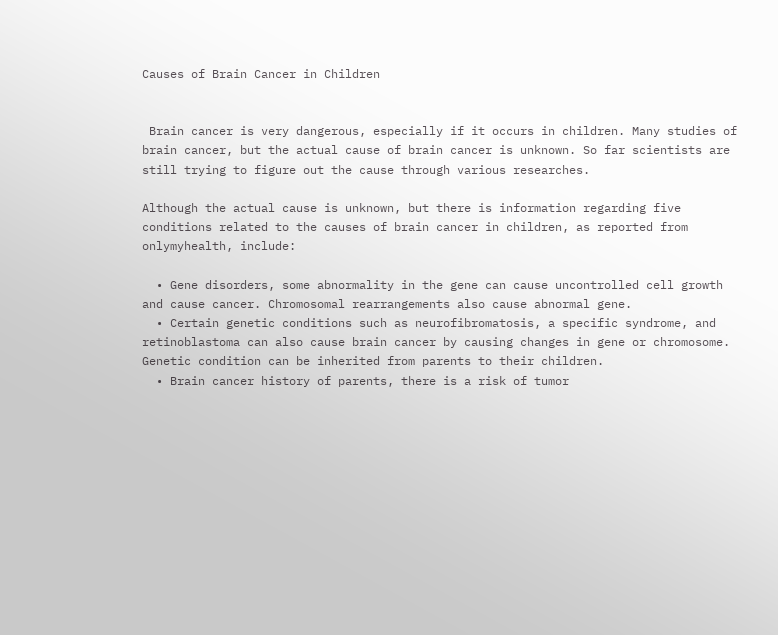Causes of Brain Cancer in Children


 Brain cancer is very dangerous, especially if it occurs in children. Many studies of brain cancer, but the actual cause of brain cancer is unknown. So far scientists are still trying to figure out the cause through various researches.

Although the actual cause is unknown, but there is information regarding five conditions related to the causes of brain cancer in children, as reported from onlymyhealth, include:

  • Gene disorders, some abnormality in the gene can cause uncontrolled cell growth and cause cancer. Chromosomal rearrangements also cause abnormal gene.
  • Certain genetic conditions such as neurofibromatosis, a specific syndrome, and retinoblastoma can also cause brain cancer by causing changes in gene or chromosome. Genetic condition can be inherited from parents to their children.
  • Brain cancer history of parents, there is a risk of tumor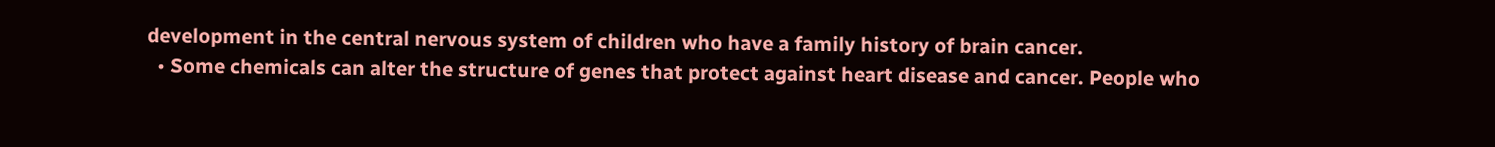development in the central nervous system of children who have a family history of brain cancer.
  • Some chemicals can alter the structure of genes that protect against heart disease and cancer. People who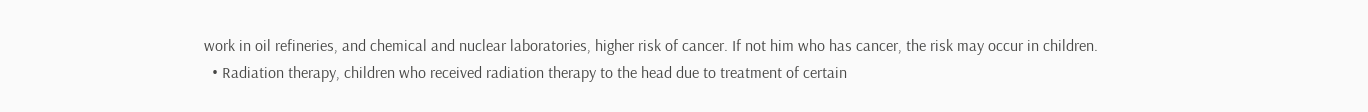work in oil refineries, and chemical and nuclear laboratories, higher risk of cancer. If not him who has cancer, the risk may occur in children.
  • Radiation therapy, children who received radiation therapy to the head due to treatment of certain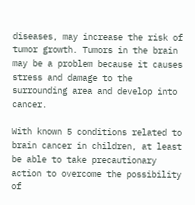diseases, may increase the risk of tumor growth. Tumors in the brain may be a problem because it causes stress and damage to the surrounding area and develop into cancer.

With known 5 conditions related to brain cancer in children, at least be able to take precautionary action to overcome the possibility of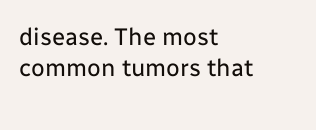disease. The most common tumors that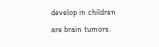develop in children are brain tumors.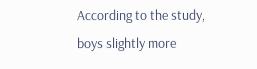According to the study, boys slightly more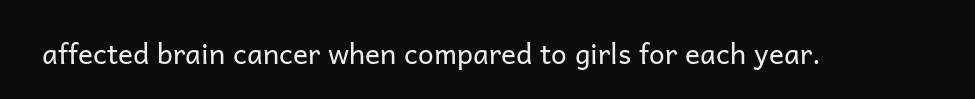affected brain cancer when compared to girls for each year.